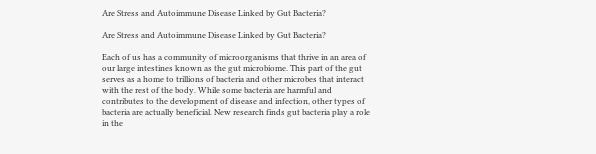Are Stress and Autoimmune Disease Linked by Gut Bacteria?

Are Stress and Autoimmune Disease Linked by Gut Bacteria?

Each of us has a community of microorganisms that thrive in an area of our large intestines known as the gut microbiome. This part of the gut serves as a home to trillions of bacteria and other microbes that interact with the rest of the body. While some bacteria are harmful and contributes to the development of disease and infection, other types of bacteria are actually beneficial. New research finds gut bacteria play a role in the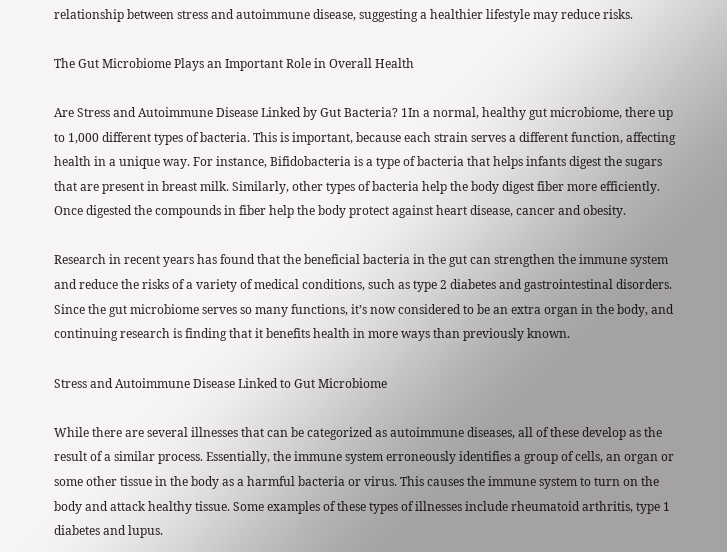relationship between stress and autoimmune disease, suggesting a healthier lifestyle may reduce risks.

The Gut Microbiome Plays an Important Role in Overall Health

Are Stress and Autoimmune Disease Linked by Gut Bacteria? 1In a normal, healthy gut microbiome, there up to 1,000 different types of bacteria. This is important, because each strain serves a different function, affecting health in a unique way. For instance, Bifidobacteria is a type of bacteria that helps infants digest the sugars that are present in breast milk. Similarly, other types of bacteria help the body digest fiber more efficiently. Once digested the compounds in fiber help the body protect against heart disease, cancer and obesity.

Research in recent years has found that the beneficial bacteria in the gut can strengthen the immune system and reduce the risks of a variety of medical conditions, such as type 2 diabetes and gastrointestinal disorders. Since the gut microbiome serves so many functions, it’s now considered to be an extra organ in the body, and continuing research is finding that it benefits health in more ways than previously known.

Stress and Autoimmune Disease Linked to Gut Microbiome

While there are several illnesses that can be categorized as autoimmune diseases, all of these develop as the result of a similar process. Essentially, the immune system erroneously identifies a group of cells, an organ or some other tissue in the body as a harmful bacteria or virus. This causes the immune system to turn on the body and attack healthy tissue. Some examples of these types of illnesses include rheumatoid arthritis, type 1 diabetes and lupus.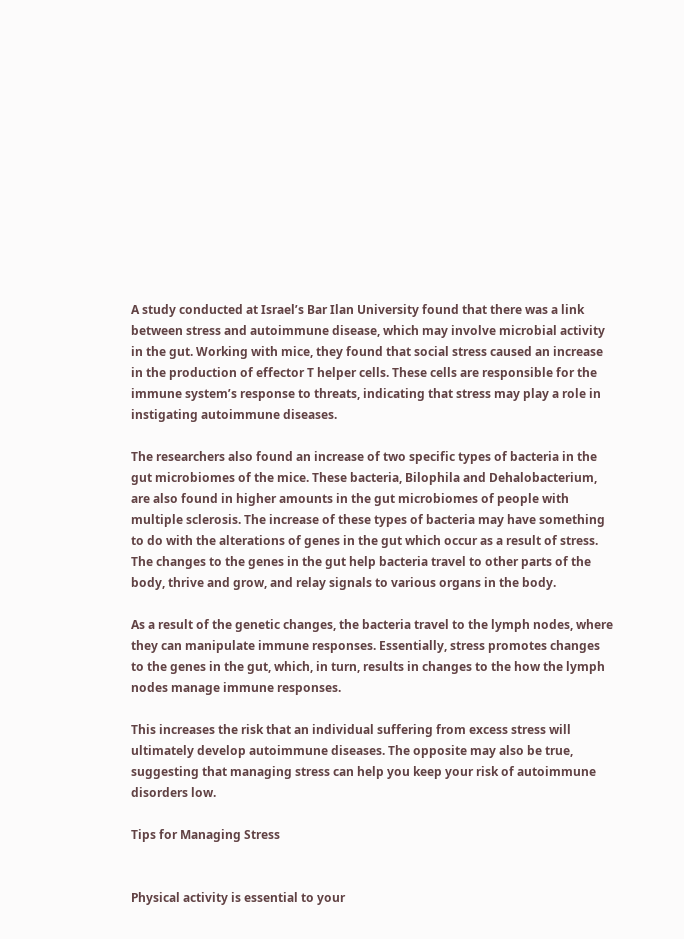A study conducted at Israel’s Bar Ilan University found that there was a link between stress and autoimmune disease, which may involve microbial activity in the gut. Working with mice, they found that social stress caused an increase in the production of effector T helper cells. These cells are responsible for the immune system’s response to threats, indicating that stress may play a role in instigating autoimmune diseases.

The researchers also found an increase of two specific types of bacteria in the gut microbiomes of the mice. These bacteria, Bilophila and Dehalobacterium, are also found in higher amounts in the gut microbiomes of people with multiple sclerosis. The increase of these types of bacteria may have something to do with the alterations of genes in the gut which occur as a result of stress. The changes to the genes in the gut help bacteria travel to other parts of the body, thrive and grow, and relay signals to various organs in the body.

As a result of the genetic changes, the bacteria travel to the lymph nodes, where they can manipulate immune responses. Essentially, stress promotes changes to the genes in the gut, which, in turn, results in changes to the how the lymph nodes manage immune responses.

This increases the risk that an individual suffering from excess stress will ultimately develop autoimmune diseases. The opposite may also be true, suggesting that managing stress can help you keep your risk of autoimmune disorders low.

Tips for Managing Stress


Physical activity is essential to your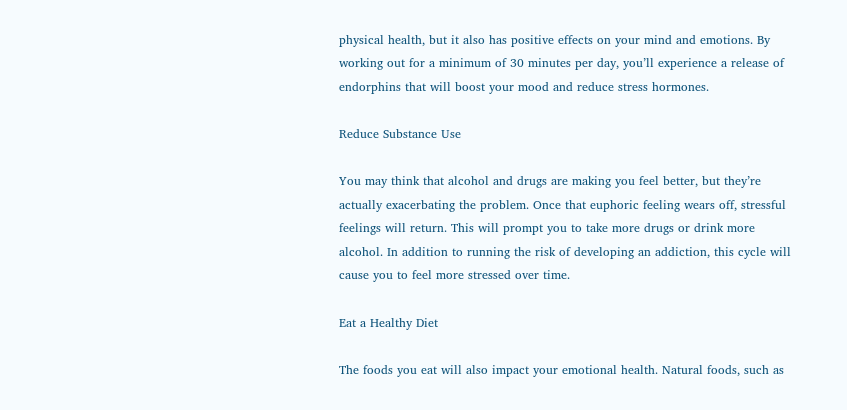physical health, but it also has positive effects on your mind and emotions. By working out for a minimum of 30 minutes per day, you’ll experience a release of endorphins that will boost your mood and reduce stress hormones.

Reduce Substance Use

You may think that alcohol and drugs are making you feel better, but they’re actually exacerbating the problem. Once that euphoric feeling wears off, stressful feelings will return. This will prompt you to take more drugs or drink more alcohol. In addition to running the risk of developing an addiction, this cycle will cause you to feel more stressed over time.

Eat a Healthy Diet

The foods you eat will also impact your emotional health. Natural foods, such as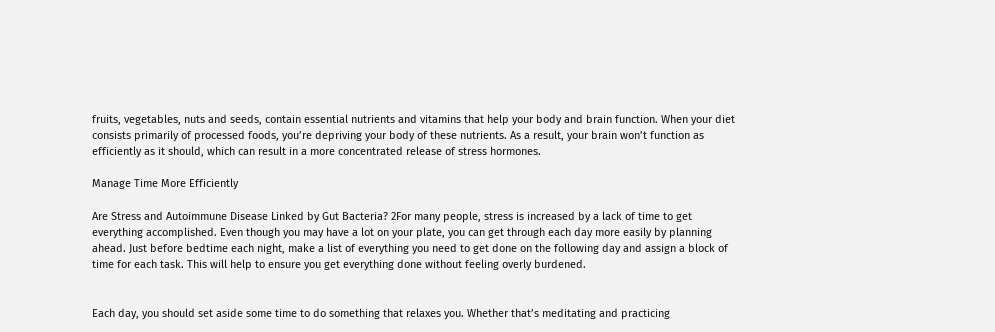fruits, vegetables, nuts and seeds, contain essential nutrients and vitamins that help your body and brain function. When your diet consists primarily of processed foods, you’re depriving your body of these nutrients. As a result, your brain won’t function as efficiently as it should, which can result in a more concentrated release of stress hormones.

Manage Time More Efficiently

Are Stress and Autoimmune Disease Linked by Gut Bacteria? 2For many people, stress is increased by a lack of time to get everything accomplished. Even though you may have a lot on your plate, you can get through each day more easily by planning ahead. Just before bedtime each night, make a list of everything you need to get done on the following day and assign a block of time for each task. This will help to ensure you get everything done without feeling overly burdened.


Each day, you should set aside some time to do something that relaxes you. Whether that’s meditating and practicing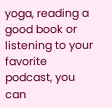yoga, reading a good book or listening to your favorite podcast, you can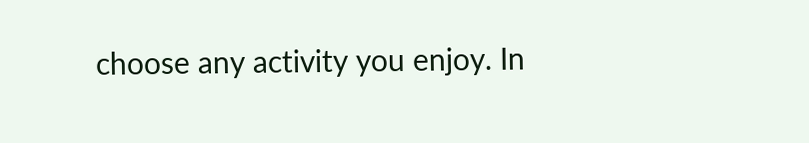choose any activity you enjoy. In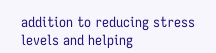addition to reducing stress levels and helping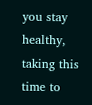you stay healthy, taking this time to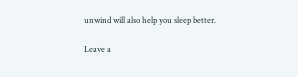unwind will also help you sleep better.

Leave a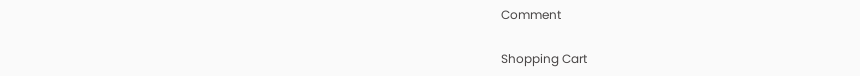Comment

Shopping Cart